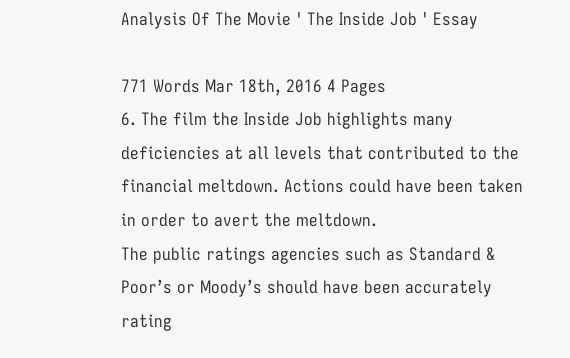Analysis Of The Movie ' The Inside Job ' Essay

771 Words Mar 18th, 2016 4 Pages
6. The film the Inside Job highlights many deficiencies at all levels that contributed to the financial meltdown. Actions could have been taken in order to avert the meltdown.
The public ratings agencies such as Standard & Poor’s or Moody’s should have been accurately rating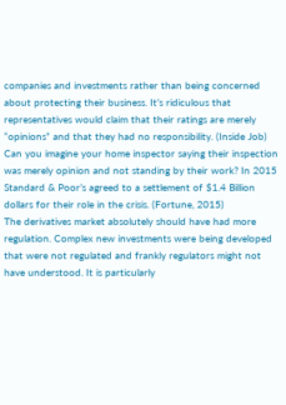companies and investments rather than being concerned about protecting their business. It’s ridiculous that representatives would claim that their ratings are merely “opinions” and that they had no responsibility. (Inside Job) Can you imagine your home inspector saying their inspection was merely opinion and not standing by their work? In 2015 Standard & Poor’s agreed to a settlement of $1.4 Billion dollars for their role in the crisis. (Fortune, 2015)
The derivatives market absolutely should have had more regulation. Complex new investments were being developed that were not regulated and frankly regulators might not have understood. It is particularly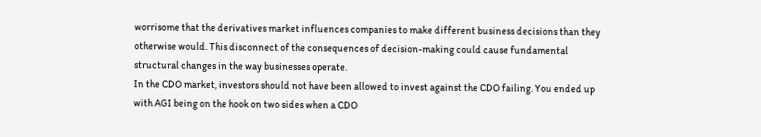worrisome that the derivatives market influences companies to make different business decisions than they otherwise would. This disconnect of the consequences of decision-making could cause fundamental structural changes in the way businesses operate.
In the CDO market, investors should not have been allowed to invest against the CDO failing. You ended up with AGI being on the hook on two sides when a CDO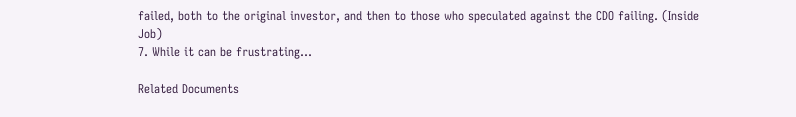failed, both to the original investor, and then to those who speculated against the CDO failing. (Inside Job)
7. While it can be frustrating…

Related Documents